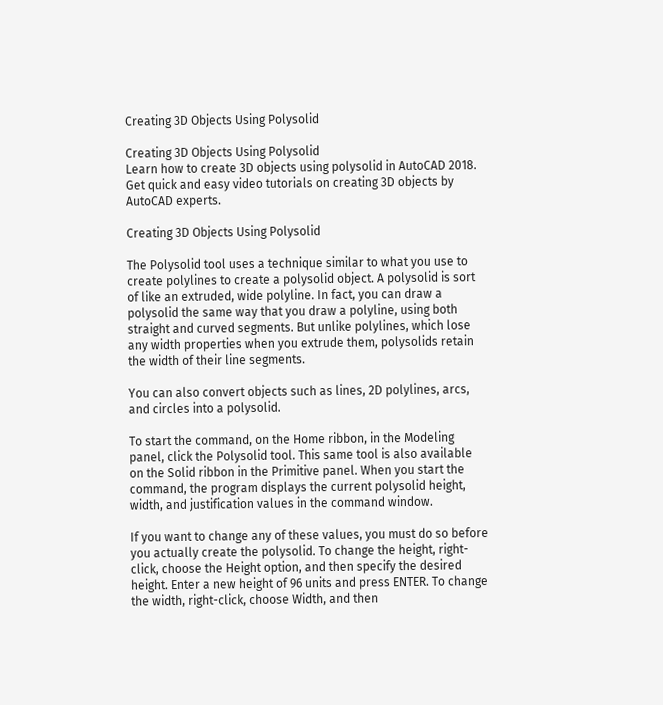Creating 3D Objects Using Polysolid

Creating 3D Objects Using Polysolid
Learn how to create 3D objects using polysolid in AutoCAD 2018. Get quick and easy video tutorials on creating 3D objects by AutoCAD experts.

Creating 3D Objects Using Polysolid

The Polysolid tool uses a technique similar to what you use to create polylines to create a polysolid object. A polysolid is sort of like an extruded, wide polyline. In fact, you can draw a polysolid the same way that you draw a polyline, using both straight and curved segments. But unlike polylines, which lose any width properties when you extrude them, polysolids retain the width of their line segments.

You can also convert objects such as lines, 2D polylines, arcs, and circles into a polysolid.

To start the command, on the Home ribbon, in the Modeling panel, click the Polysolid tool. This same tool is also available on the Solid ribbon in the Primitive panel. When you start the command, the program displays the current polysolid height, width, and justification values in the command window.

If you want to change any of these values, you must do so before you actually create the polysolid. To change the height, right-click, choose the Height option, and then specify the desired height. Enter a new height of 96 units and press ENTER. To change the width, right-click, choose Width, and then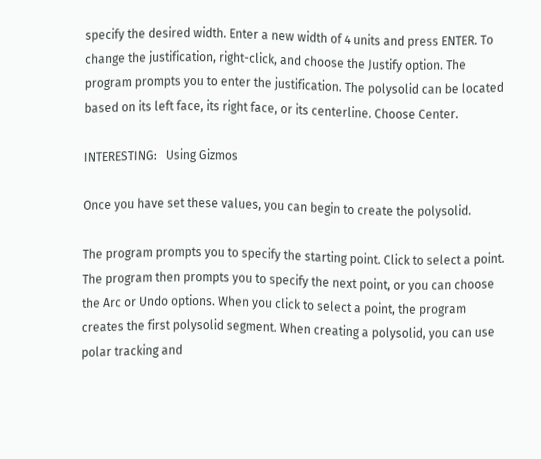specify the desired width. Enter a new width of 4 units and press ENTER. To change the justification, right-click, and choose the Justify option. The program prompts you to enter the justification. The polysolid can be located based on its left face, its right face, or its centerline. Choose Center.

INTERESTING:   Using Gizmos

Once you have set these values, you can begin to create the polysolid.

The program prompts you to specify the starting point. Click to select a point. The program then prompts you to specify the next point, or you can choose the Arc or Undo options. When you click to select a point, the program creates the first polysolid segment. When creating a polysolid, you can use polar tracking and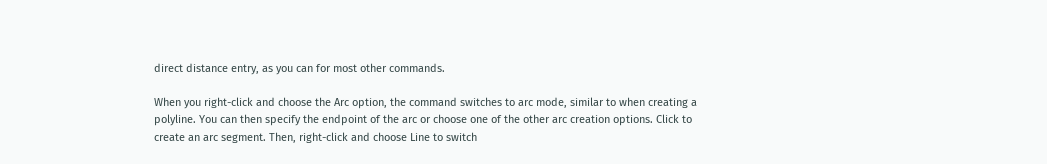direct distance entry, as you can for most other commands.

When you right-click and choose the Arc option, the command switches to arc mode, similar to when creating a polyline. You can then specify the endpoint of the arc or choose one of the other arc creation options. Click to create an arc segment. Then, right-click and choose Line to switch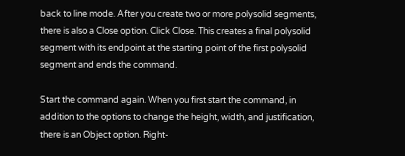back to line mode. After you create two or more polysolid segments, there is also a Close option. Click Close. This creates a final polysolid segment with its endpoint at the starting point of the first polysolid segment and ends the command.

Start the command again. When you first start the command, in addition to the options to change the height, width, and justification, there is an Object option. Right-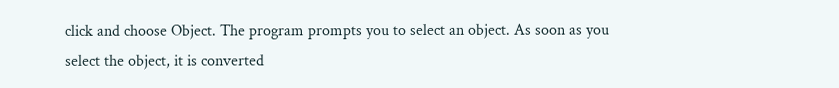click and choose Object. The program prompts you to select an object. As soon as you select the object, it is converted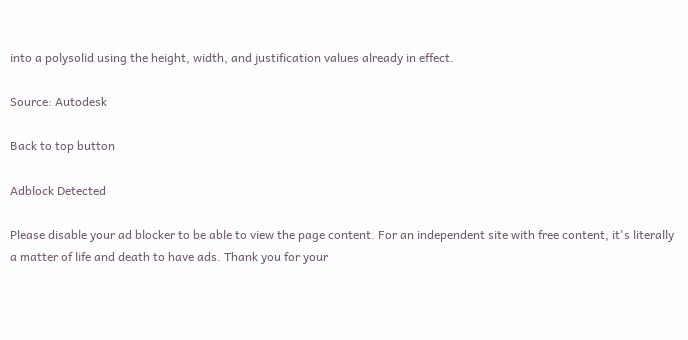into a polysolid using the height, width, and justification values already in effect.

Source: Autodesk

Back to top button

Adblock Detected

Please disable your ad blocker to be able to view the page content. For an independent site with free content, it's literally a matter of life and death to have ads. Thank you for your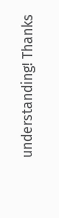understanding! Thanks